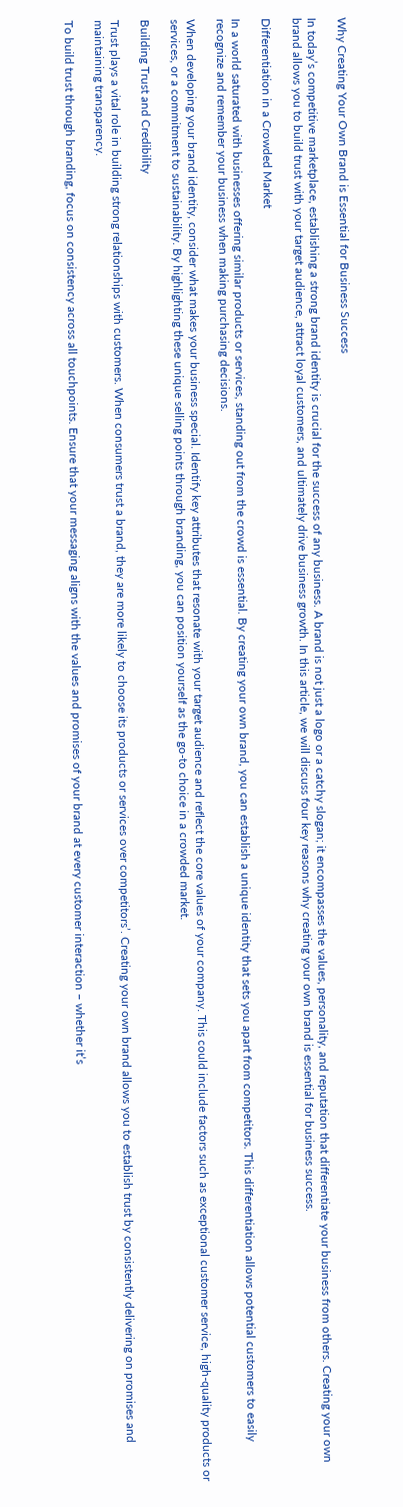Why Creating Your Own Brand is Essential for Business Success

In today’s competitive marketplace, establishing a strong brand identity is crucial for the success of any business. A brand is not just a logo or a catchy slogan; it encompasses the values, personality, and reputation that differentiate your business from others. Creating your own brand allows you to build trust with your target audience, attract loyal customers, and ultimately drive business growth. In this article, we will discuss four key reasons why creating your own brand is essential for business success.

Differentiation in a Crowded Market

In a world saturated with businesses offering similar products or services, standing out from the crowd is essential. By creating your own brand, you can establish a unique identity that sets you apart from competitors. This differentiation allows potential customers to easily recognize and remember your business when making purchasing decisions.

When developing your brand identity, consider what makes your business special. Identify key attributes that resonate with your target audience and reflect the core values of your company. This could include factors such as exceptional customer service, high-quality products or services, or a commitment to sustainability. By highlighting these unique selling points through branding, you can position yourself as the go-to choice in a crowded market.

Building Trust and Credibility

Trust plays a vital role in building strong relationships with customers. When consumers trust a brand, they are more likely to choose its products or services over competitors’. Creating your own brand allows you to establish trust by consistently delivering on promises and maintaining transparency.

To build trust through branding, focus on consistency across all touchpoints. Ensure that your messaging aligns with the values and promises of your brand at every customer interaction – whether it’s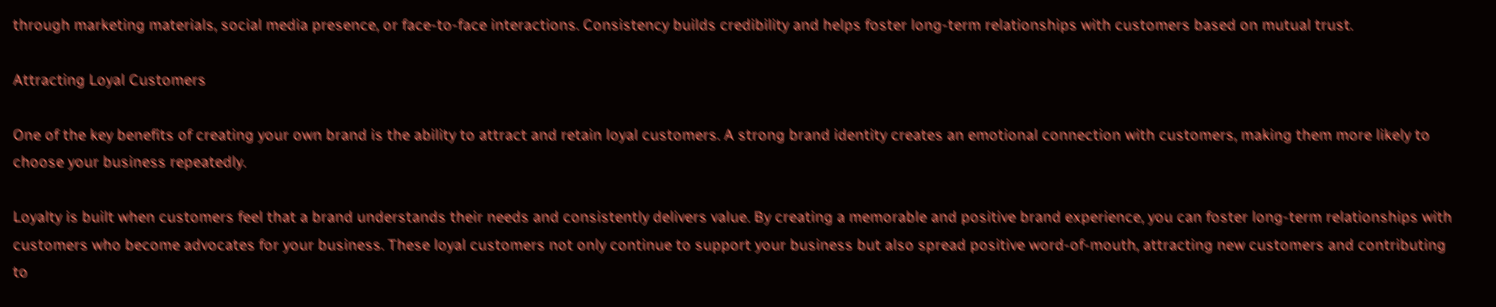through marketing materials, social media presence, or face-to-face interactions. Consistency builds credibility and helps foster long-term relationships with customers based on mutual trust.

Attracting Loyal Customers

One of the key benefits of creating your own brand is the ability to attract and retain loyal customers. A strong brand identity creates an emotional connection with customers, making them more likely to choose your business repeatedly.

Loyalty is built when customers feel that a brand understands their needs and consistently delivers value. By creating a memorable and positive brand experience, you can foster long-term relationships with customers who become advocates for your business. These loyal customers not only continue to support your business but also spread positive word-of-mouth, attracting new customers and contributing to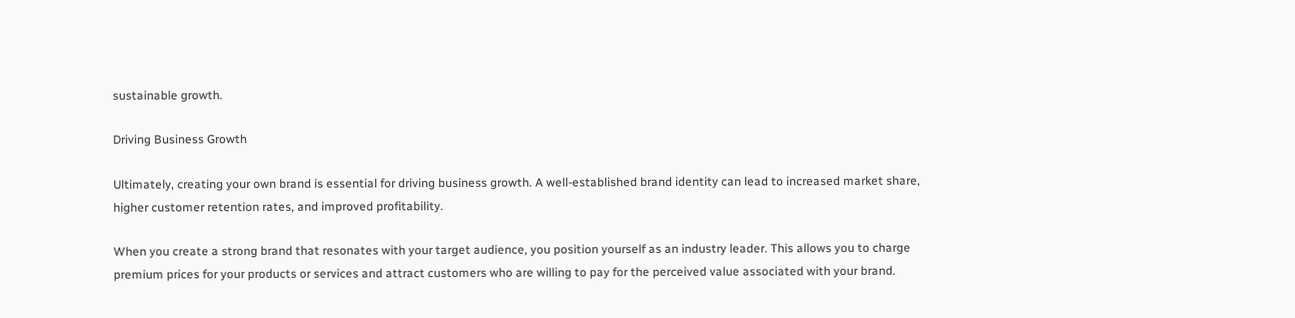sustainable growth.

Driving Business Growth

Ultimately, creating your own brand is essential for driving business growth. A well-established brand identity can lead to increased market share, higher customer retention rates, and improved profitability.

When you create a strong brand that resonates with your target audience, you position yourself as an industry leader. This allows you to charge premium prices for your products or services and attract customers who are willing to pay for the perceived value associated with your brand.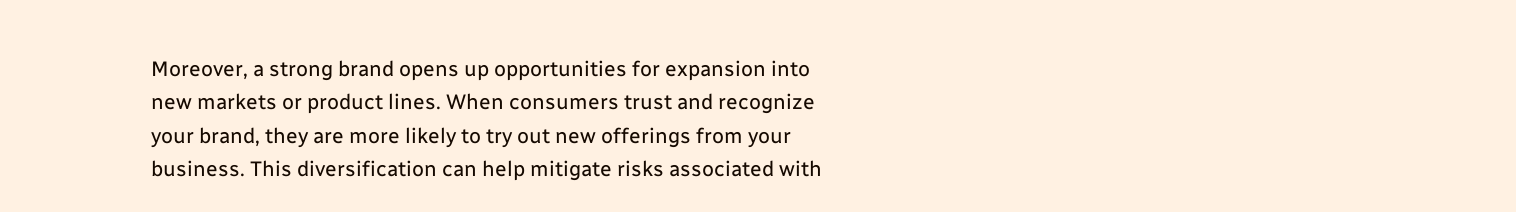Moreover, a strong brand opens up opportunities for expansion into new markets or product lines. When consumers trust and recognize your brand, they are more likely to try out new offerings from your business. This diversification can help mitigate risks associated with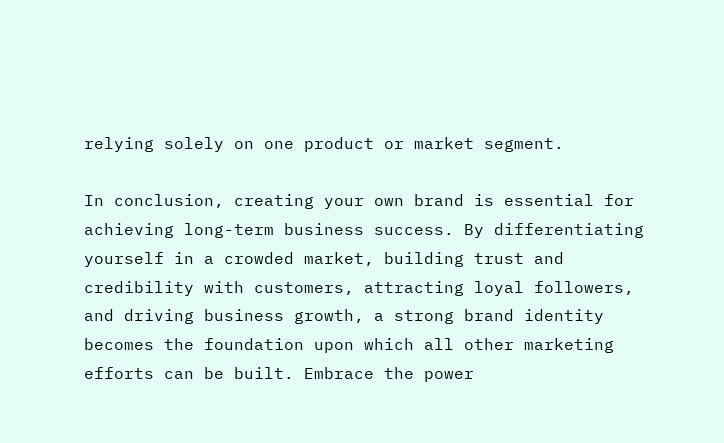relying solely on one product or market segment.

In conclusion, creating your own brand is essential for achieving long-term business success. By differentiating yourself in a crowded market, building trust and credibility with customers, attracting loyal followers, and driving business growth, a strong brand identity becomes the foundation upon which all other marketing efforts can be built. Embrace the power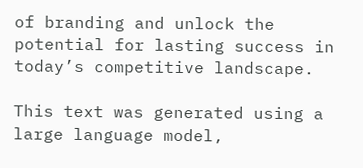of branding and unlock the potential for lasting success in today’s competitive landscape.

This text was generated using a large language model,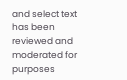and select text has been reviewed and moderated for purposes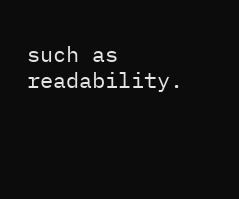such as readability.